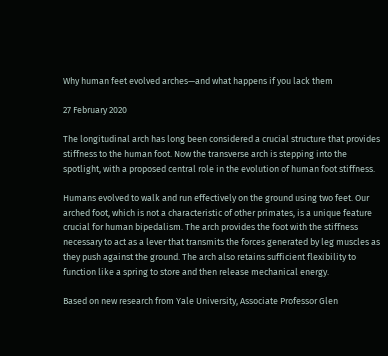Why human feet evolved arches—and what happens if you lack them

27 February 2020

The longitudinal arch has long been considered a crucial structure that provides stiffness to the human foot. Now the transverse arch is stepping into the spotlight, with a proposed central role in the evolution of human foot stiffness.

Humans evolved to walk and run effectively on the ground using two feet. Our arched foot, which is not a characteristic of other primates, is a unique feature crucial for human bipedalism. The arch provides the foot with the stiffness necessary to act as a lever that transmits the forces generated by leg muscles as they push against the ground. The arch also retains sufficient flexibility to function like a spring to store and then release mechanical energy.

Based on new research from Yale University, Associate Professor Glen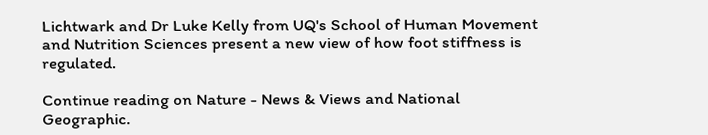Lichtwark and Dr Luke Kelly from UQ's School of Human Movement and Nutrition Sciences present a new view of how foot stiffness is regulated.

Continue reading on Nature - News & Views and National Geographic.